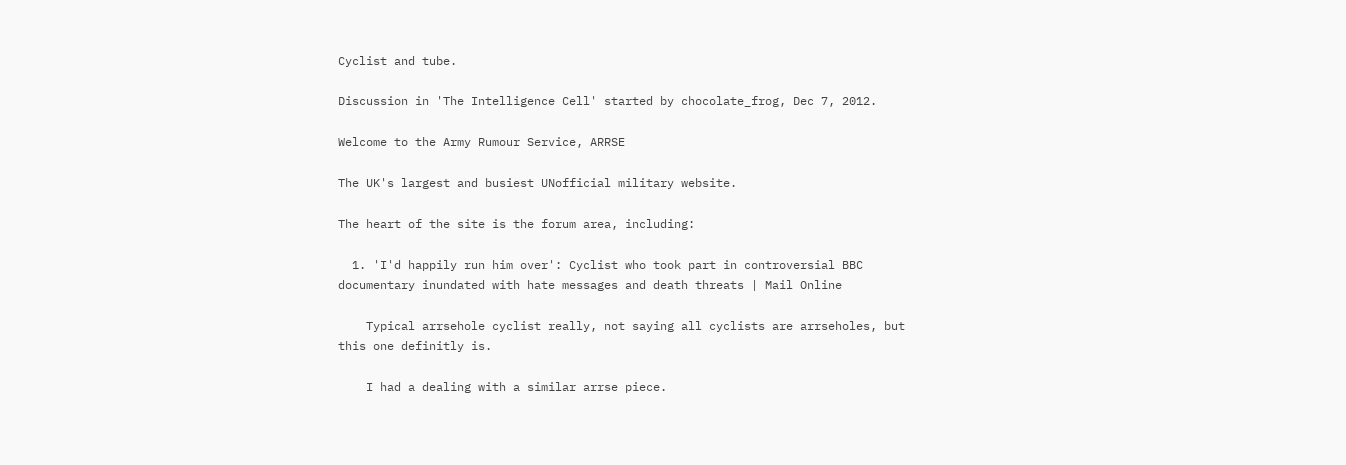Cyclist and tube.

Discussion in 'The Intelligence Cell' started by chocolate_frog, Dec 7, 2012.

Welcome to the Army Rumour Service, ARRSE

The UK's largest and busiest UNofficial military website.

The heart of the site is the forum area, including:

  1. 'I'd happily run him over': Cyclist who took part in controversial BBC documentary inundated with hate messages and death threats | Mail Online

    Typical arrsehole cyclist really, not saying all cyclists are arrseholes, but this one definitly is.

    I had a dealing with a similar arrse piece.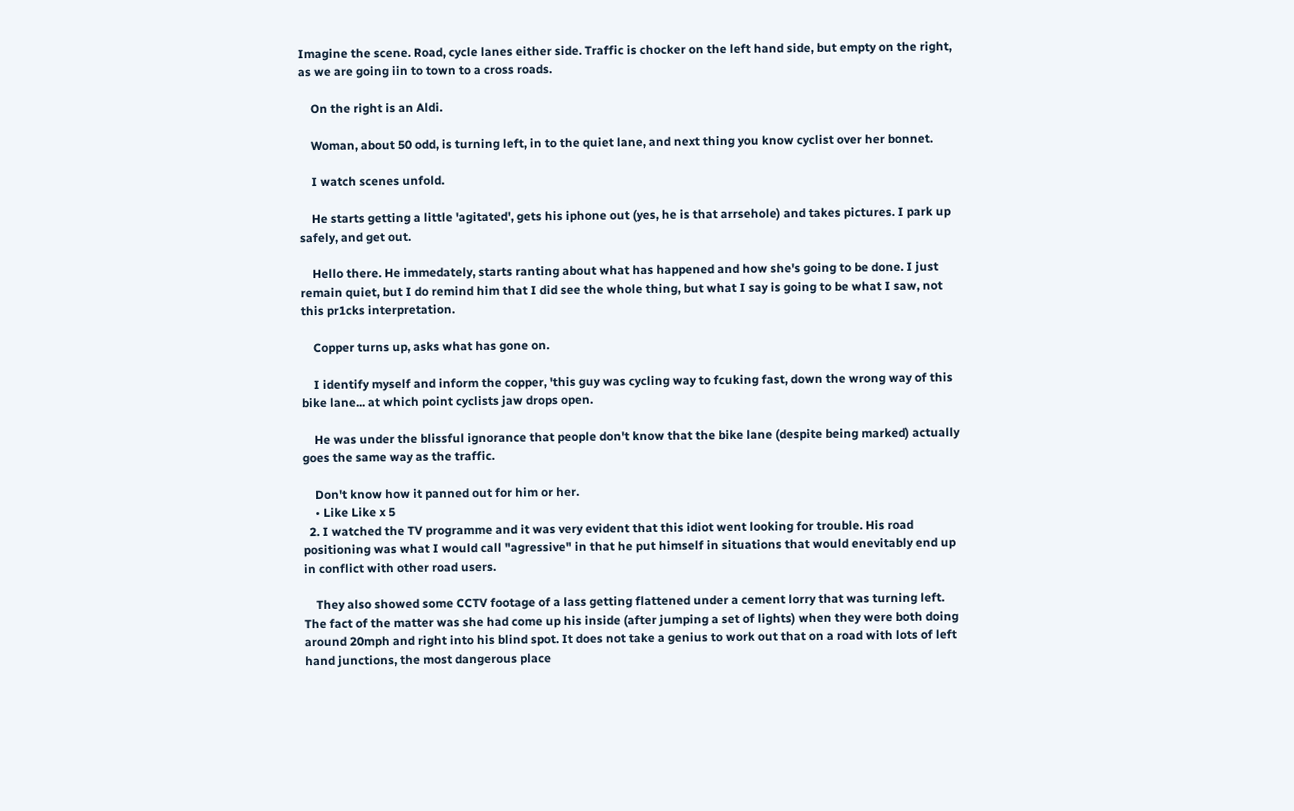Imagine the scene. Road, cycle lanes either side. Traffic is chocker on the left hand side, but empty on the right, as we are going iin to town to a cross roads.

    On the right is an Aldi.

    Woman, about 50 odd, is turning left, in to the quiet lane, and next thing you know cyclist over her bonnet.

    I watch scenes unfold.

    He starts getting a little 'agitated', gets his iphone out (yes, he is that arrsehole) and takes pictures. I park up safely, and get out.

    Hello there. He immedately, starts ranting about what has happened and how she's going to be done. I just remain quiet, but I do remind him that I did see the whole thing, but what I say is going to be what I saw, not this pr1cks interpretation.

    Copper turns up, asks what has gone on.

    I identify myself and inform the copper, 'this guy was cycling way to fcuking fast, down the wrong way of this bike lane... at which point cyclists jaw drops open.

    He was under the blissful ignorance that people don't know that the bike lane (despite being marked) actually goes the same way as the traffic.

    Don't know how it panned out for him or her.
    • Like Like x 5
  2. I watched the TV programme and it was very evident that this idiot went looking for trouble. His road positioning was what I would call "agressive" in that he put himself in situations that would enevitably end up in conflict with other road users.

    They also showed some CCTV footage of a lass getting flattened under a cement lorry that was turning left. The fact of the matter was she had come up his inside (after jumping a set of lights) when they were both doing around 20mph and right into his blind spot. It does not take a genius to work out that on a road with lots of left hand junctions, the most dangerous place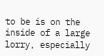to be is on the inside of a large lorry, especially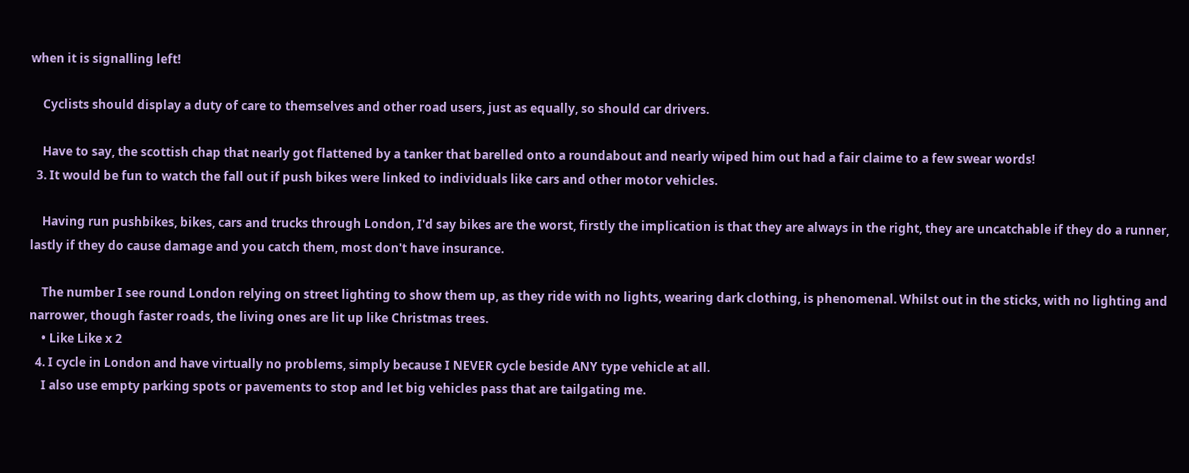when it is signalling left!

    Cyclists should display a duty of care to themselves and other road users, just as equally, so should car drivers.

    Have to say, the scottish chap that nearly got flattened by a tanker that barelled onto a roundabout and nearly wiped him out had a fair claime to a few swear words!
  3. It would be fun to watch the fall out if push bikes were linked to individuals like cars and other motor vehicles.

    Having run pushbikes, bikes, cars and trucks through London, I'd say bikes are the worst, firstly the implication is that they are always in the right, they are uncatchable if they do a runner, lastly if they do cause damage and you catch them, most don't have insurance.

    The number I see round London relying on street lighting to show them up, as they ride with no lights, wearing dark clothing, is phenomenal. Whilst out in the sticks, with no lighting and narrower, though faster roads, the living ones are lit up like Christmas trees.
    • Like Like x 2
  4. I cycle in London and have virtually no problems, simply because I NEVER cycle beside ANY type vehicle at all.
    I also use empty parking spots or pavements to stop and let big vehicles pass that are tailgating me.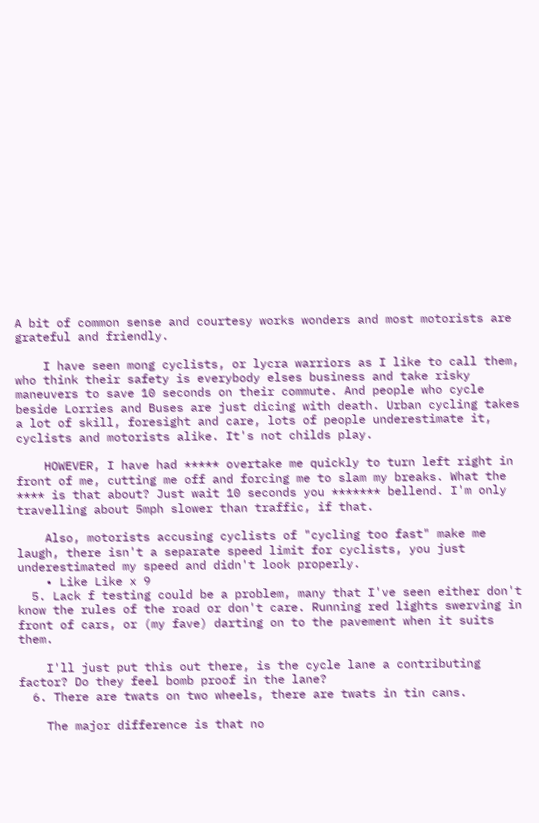A bit of common sense and courtesy works wonders and most motorists are grateful and friendly.

    I have seen mong cyclists, or lycra warriors as I like to call them, who think their safety is everybody elses business and take risky maneuvers to save 10 seconds on their commute. And people who cycle beside Lorries and Buses are just dicing with death. Urban cycling takes a lot of skill, foresight and care, lots of people underestimate it, cyclists and motorists alike. It's not childs play.

    HOWEVER, I have had ***** overtake me quickly to turn left right in front of me, cutting me off and forcing me to slam my breaks. What the **** is that about? Just wait 10 seconds you ******* bellend. I'm only travelling about 5mph slower than traffic, if that.

    Also, motorists accusing cyclists of "cycling too fast" make me laugh, there isn't a separate speed limit for cyclists, you just underestimated my speed and didn't look properly.
    • Like Like x 9
  5. Lack f testing could be a problem, many that I've seen either don't know the rules of the road or don't care. Running red lights swerving in front of cars, or (my fave) darting on to the pavement when it suits them.

    I'll just put this out there, is the cycle lane a contributing factor? Do they feel bomb proof in the lane?
  6. There are twats on two wheels, there are twats in tin cans.

    The major difference is that no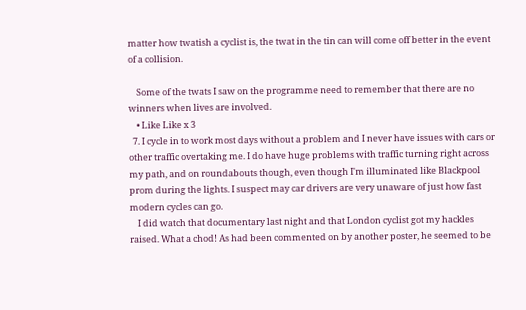matter how twatish a cyclist is, the twat in the tin can will come off better in the event of a collision.

    Some of the twats I saw on the programme need to remember that there are no winners when lives are involved.
    • Like Like x 3
  7. I cycle in to work most days without a problem and I never have issues with cars or other traffic overtaking me. I do have huge problems with traffic turning right across my path, and on roundabouts though, even though I'm illuminated like Blackpool prom during the lights. I suspect may car drivers are very unaware of just how fast modern cycles can go.
    I did watch that documentary last night and that London cyclist got my hackles raised. What a chod! As had been commented on by another poster, he seemed to be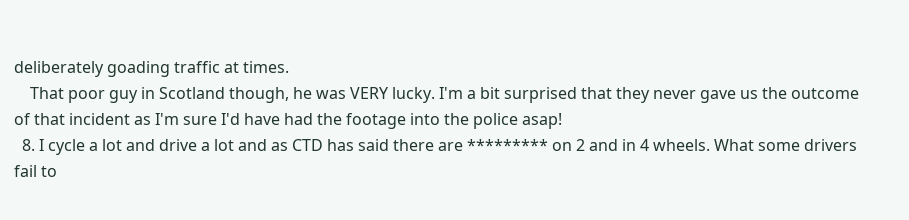deliberately goading traffic at times.
    That poor guy in Scotland though, he was VERY lucky. I'm a bit surprised that they never gave us the outcome of that incident as I'm sure I'd have had the footage into the police asap!
  8. I cycle a lot and drive a lot and as CTD has said there are ********* on 2 and in 4 wheels. What some drivers fail to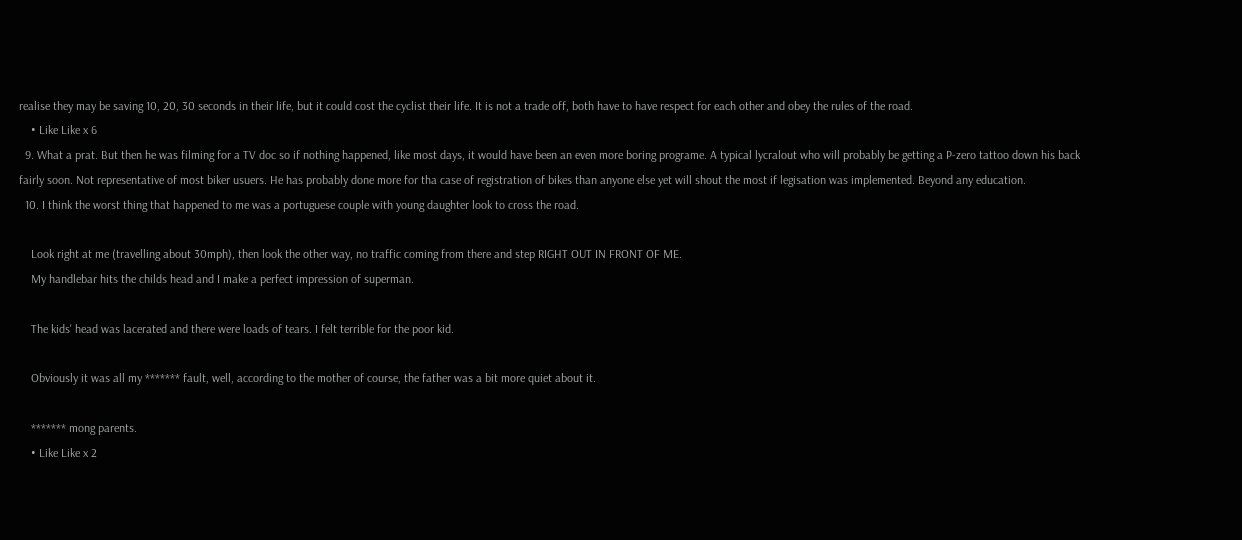realise they may be saving 10, 20, 30 seconds in their life, but it could cost the cyclist their life. It is not a trade off, both have to have respect for each other and obey the rules of the road.
    • Like Like x 6
  9. What a prat. But then he was filming for a TV doc so if nothing happened, like most days, it would have been an even more boring programe. A typical lycralout who will probably be getting a P-zero tattoo down his back fairly soon. Not representative of most biker usuers. He has probably done more for tha case of registration of bikes than anyone else yet will shout the most if legisation was implemented. Beyond any education.
  10. I think the worst thing that happened to me was a portuguese couple with young daughter look to cross the road.

    Look right at me (travelling about 30mph), then look the other way, no traffic coming from there and step RIGHT OUT IN FRONT OF ME.
    My handlebar hits the childs head and I make a perfect impression of superman.

    The kids' head was lacerated and there were loads of tears. I felt terrible for the poor kid.

    Obviously it was all my ******* fault, well, according to the mother of course, the father was a bit more quiet about it.

    ******* mong parents.
    • Like Like x 2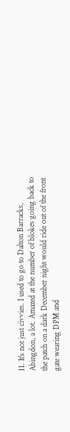11. It's not just civvies. I used to go to Dalton Barracks, Abingdon, a lot. Amazed at the number of blokes going back to the patch on a dark December night would ride out of the front gate wearing DPM and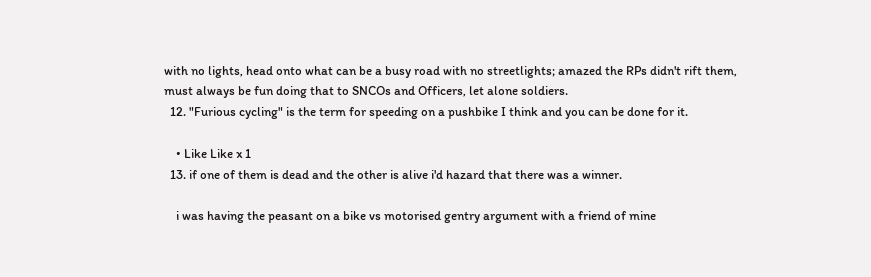with no lights, head onto what can be a busy road with no streetlights; amazed the RPs didn't rift them, must always be fun doing that to SNCOs and Officers, let alone soldiers.
  12. "Furious cycling" is the term for speeding on a pushbike I think and you can be done for it.

    • Like Like x 1
  13. if one of them is dead and the other is alive i'd hazard that there was a winner.

    i was having the peasant on a bike vs motorised gentry argument with a friend of mine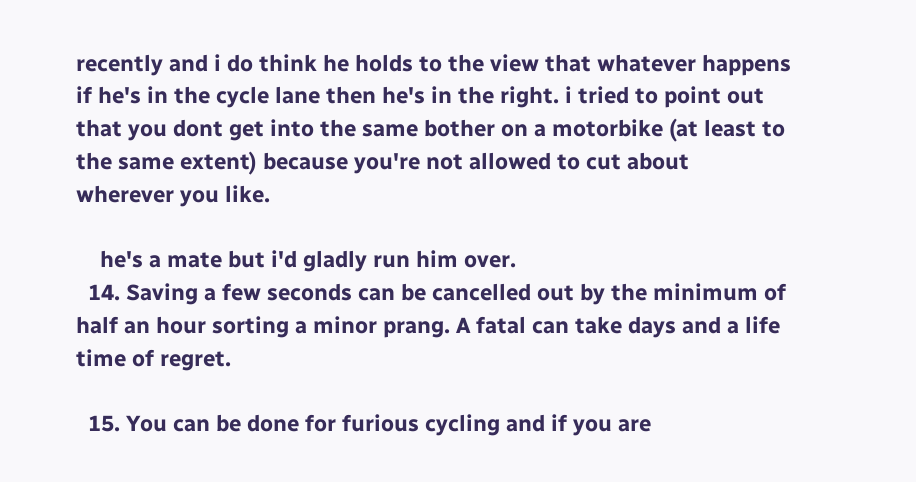recently and i do think he holds to the view that whatever happens if he's in the cycle lane then he's in the right. i tried to point out that you dont get into the same bother on a motorbike (at least to the same extent) because you're not allowed to cut about wherever you like.

    he's a mate but i'd gladly run him over.
  14. Saving a few seconds can be cancelled out by the minimum of half an hour sorting a minor prang. A fatal can take days and a life time of regret.

  15. You can be done for furious cycling and if you are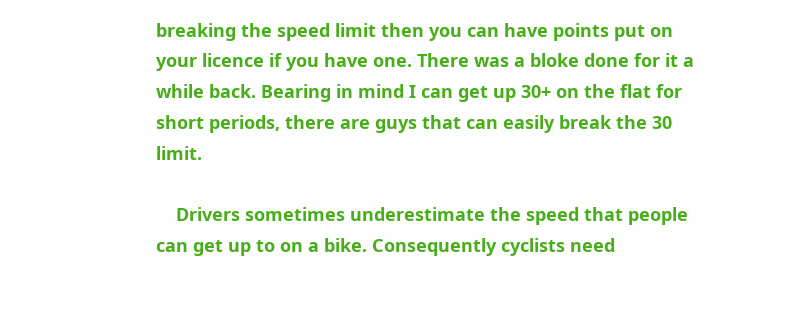breaking the speed limit then you can have points put on your licence if you have one. There was a bloke done for it a while back. Bearing in mind I can get up 30+ on the flat for short periods, there are guys that can easily break the 30 limit.

    Drivers sometimes underestimate the speed that people can get up to on a bike. Consequently cyclists need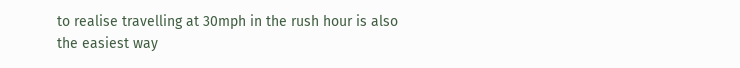to realise travelling at 30mph in the rush hour is also the easiest way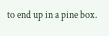to end up in a pine box.